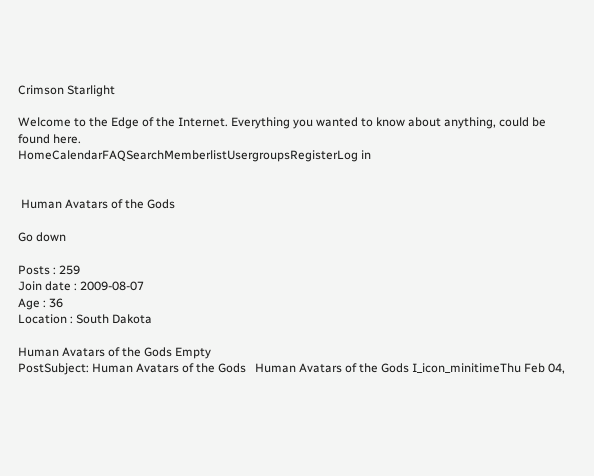Crimson Starlight

Welcome to the Edge of the Internet. Everything you wanted to know about anything, could be found here.
HomeCalendarFAQSearchMemberlistUsergroupsRegisterLog in


 Human Avatars of the Gods

Go down

Posts : 259
Join date : 2009-08-07
Age : 36
Location : South Dakota

Human Avatars of the Gods Empty
PostSubject: Human Avatars of the Gods   Human Avatars of the Gods I_icon_minitimeThu Feb 04,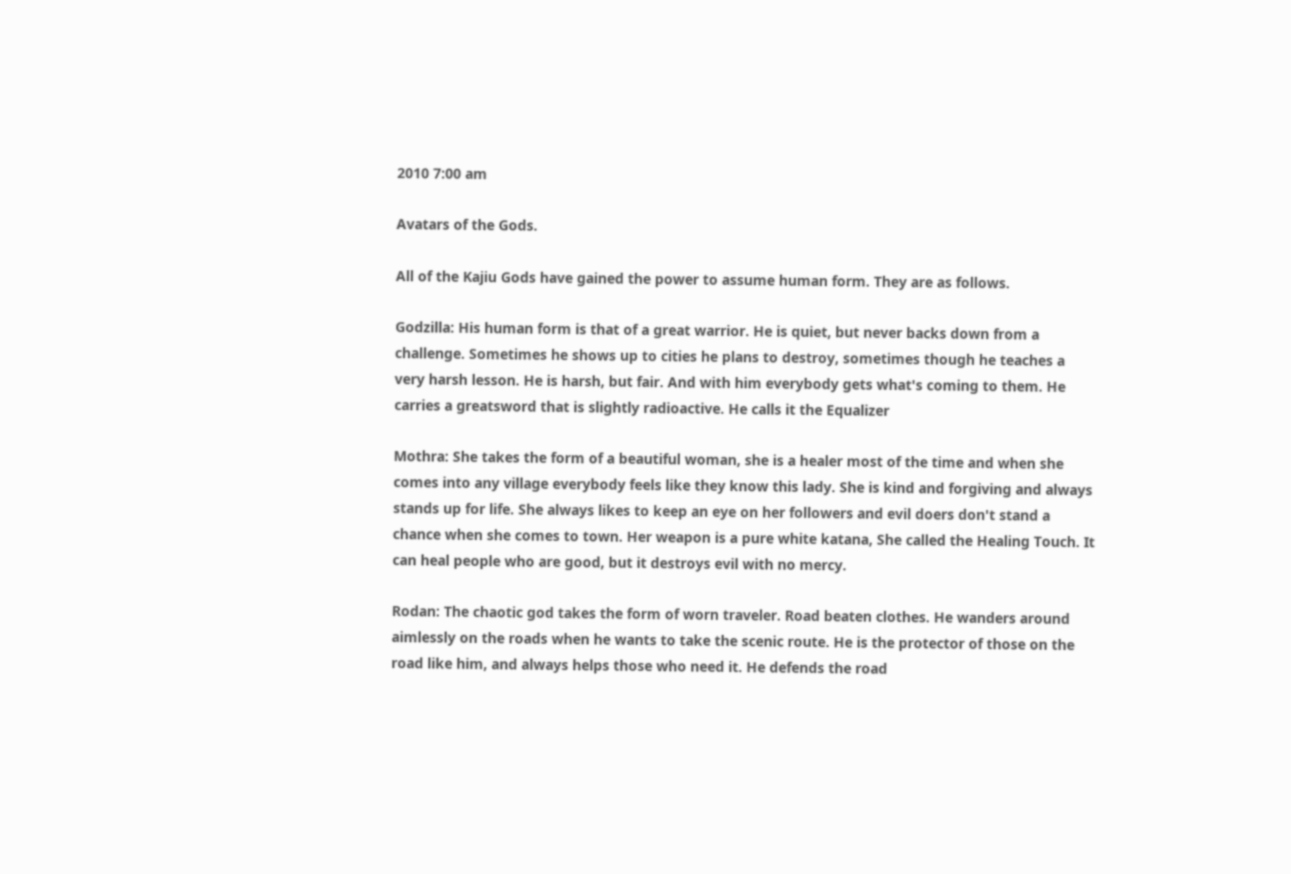2010 7:00 am

Avatars of the Gods.

All of the Kajiu Gods have gained the power to assume human form. They are as follows.

Godzilla: His human form is that of a great warrior. He is quiet, but never backs down from a challenge. Sometimes he shows up to cities he plans to destroy, sometimes though he teaches a very harsh lesson. He is harsh, but fair. And with him everybody gets what's coming to them. He carries a greatsword that is slightly radioactive. He calls it the Equalizer

Mothra: She takes the form of a beautiful woman, she is a healer most of the time and when she comes into any village everybody feels like they know this lady. She is kind and forgiving and always stands up for life. She always likes to keep an eye on her followers and evil doers don't stand a chance when she comes to town. Her weapon is a pure white katana, She called the Healing Touch. It can heal people who are good, but it destroys evil with no mercy.

Rodan: The chaotic god takes the form of worn traveler. Road beaten clothes. He wanders around aimlessly on the roads when he wants to take the scenic route. He is the protector of those on the road like him, and always helps those who need it. He defends the road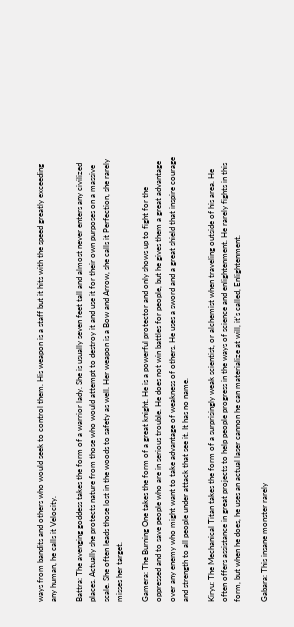ways from bandits and others who would seek to control them. His weapon is a staff but it hits with the speed greatly exceeding any human, he calls it Velocity.

Battra: The avenging goddess takes the form of a warrior lady. She is usually seven feet tall and almost never enters any civilized places. Actually she protects nature from those who would attempt to destroy it and use it for their own purposes on a massive scale. She often leads those lost in the woods to safety as well. Her weapon is a Bow and Arrow, she calls it Perfection, she rarely misses her target.

Gamera: The Burning One takes the form of a great knight. He is a powerful protector and only shows up to fight for the oppressed and to save people who are in serious trouble. He does not win battles for people, but he gives them a great advantage over any enemy who might want to take advantage of weakness of others. He uses a sword and a great shield that inspire courage and strength to all people under attack that see it. It has no name.

Kiryu: The Mechanical Titan takes the form of a surprisingly weak scientist, or alchemist when traveling outside of his area. He often offers assistance in great projects to help people progress in the ways of science and enlightenment. He rarely fights in this form, but when he does, he uses an actual laser cannon he can materialize at will, it's called, Enlightenment.

Gabara: This insane monster rarely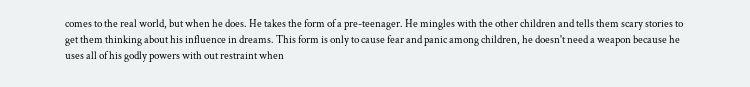comes to the real world, but when he does. He takes the form of a pre-teenager. He mingles with the other children and tells them scary stories to get them thinking about his influence in dreams. This form is only to cause fear and panic among children, he doesn't need a weapon because he uses all of his godly powers with out restraint when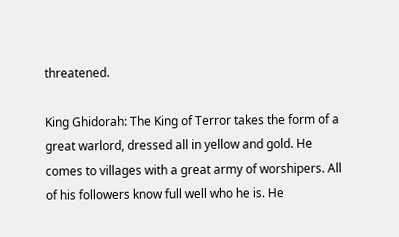threatened.

King Ghidorah: The King of Terror takes the form of a great warlord, dressed all in yellow and gold. He comes to villages with a great army of worshipers. All of his followers know full well who he is. He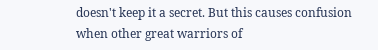doesn't keep it a secret. But this causes confusion when other great warriors of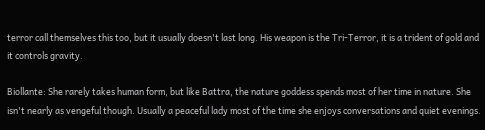terror call themselves this too, but it usually doesn't last long. His weapon is the Tri-Terror, it is a trident of gold and it controls gravity.

Biollante: She rarely takes human form, but like Battra, the nature goddess spends most of her time in nature. She isn't nearly as vengeful though. Usually a peaceful lady most of the time she enjoys conversations and quiet evenings.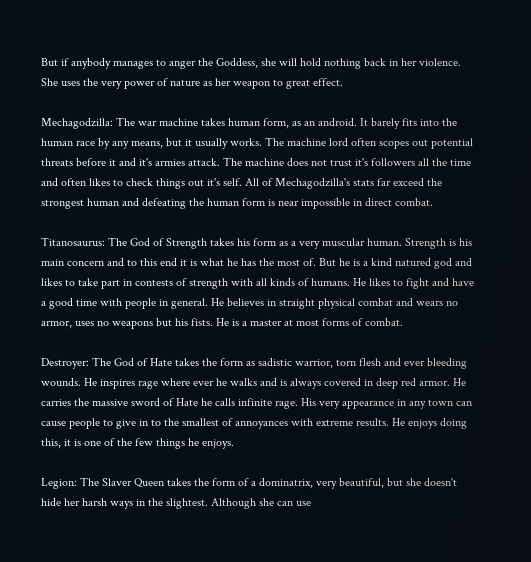But if anybody manages to anger the Goddess, she will hold nothing back in her violence. She uses the very power of nature as her weapon to great effect.

Mechagodzilla: The war machine takes human form, as an android. It barely fits into the human race by any means, but it usually works. The machine lord often scopes out potential threats before it and it's armies attack. The machine does not trust it's followers all the time and often likes to check things out it's self. All of Mechagodzilla's stats far exceed the strongest human and defeating the human form is near impossible in direct combat.

Titanosaurus: The God of Strength takes his form as a very muscular human. Strength is his main concern and to this end it is what he has the most of. But he is a kind natured god and likes to take part in contests of strength with all kinds of humans. He likes to fight and have a good time with people in general. He believes in straight physical combat and wears no armor, uses no weapons but his fists. He is a master at most forms of combat.

Destroyer: The God of Hate takes the form as sadistic warrior, torn flesh and ever bleeding wounds. He inspires rage where ever he walks and is always covered in deep red armor. He carries the massive sword of Hate he calls infinite rage. His very appearance in any town can cause people to give in to the smallest of annoyances with extreme results. He enjoys doing this, it is one of the few things he enjoys.

Legion: The Slaver Queen takes the form of a dominatrix, very beautiful, but she doesn't hide her harsh ways in the slightest. Although she can use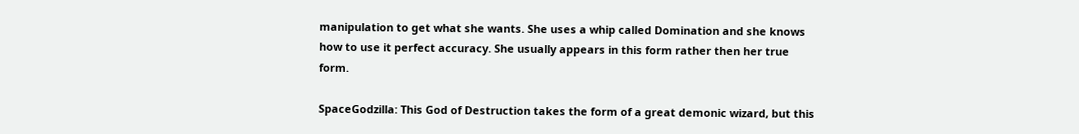manipulation to get what she wants. She uses a whip called Domination and she knows how to use it perfect accuracy. She usually appears in this form rather then her true form.

SpaceGodzilla: This God of Destruction takes the form of a great demonic wizard, but this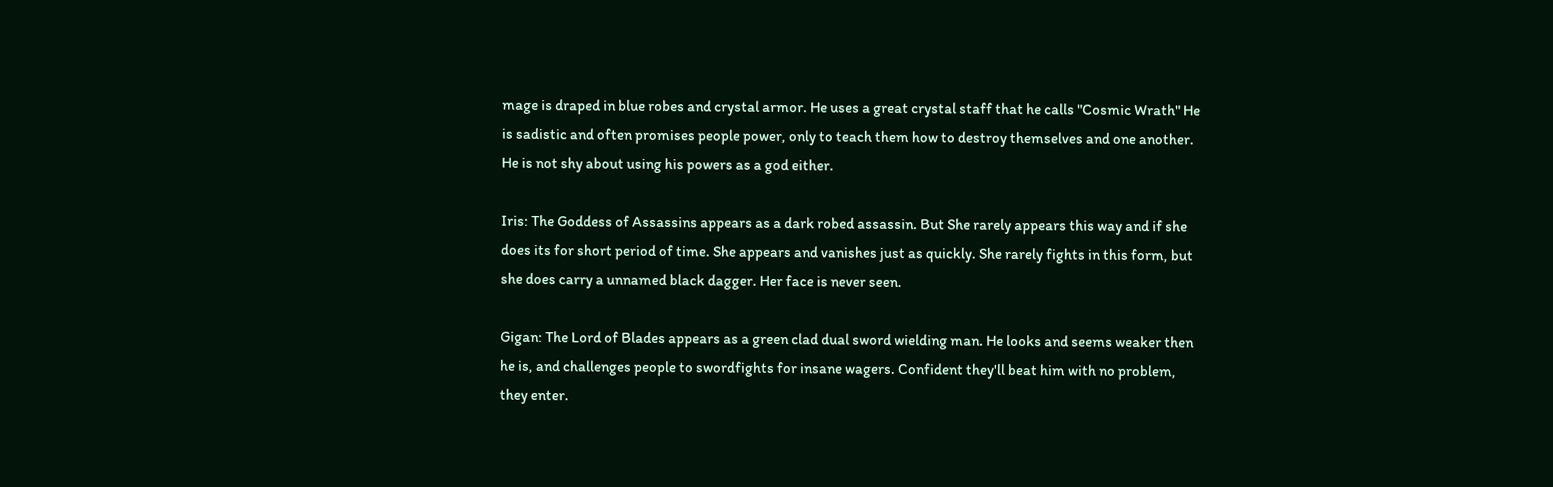mage is draped in blue robes and crystal armor. He uses a great crystal staff that he calls "Cosmic Wrath" He is sadistic and often promises people power, only to teach them how to destroy themselves and one another. He is not shy about using his powers as a god either.

Iris: The Goddess of Assassins appears as a dark robed assassin. But She rarely appears this way and if she does its for short period of time. She appears and vanishes just as quickly. She rarely fights in this form, but she does carry a unnamed black dagger. Her face is never seen.

Gigan: The Lord of Blades appears as a green clad dual sword wielding man. He looks and seems weaker then he is, and challenges people to swordfights for insane wagers. Confident they'll beat him with no problem, they enter.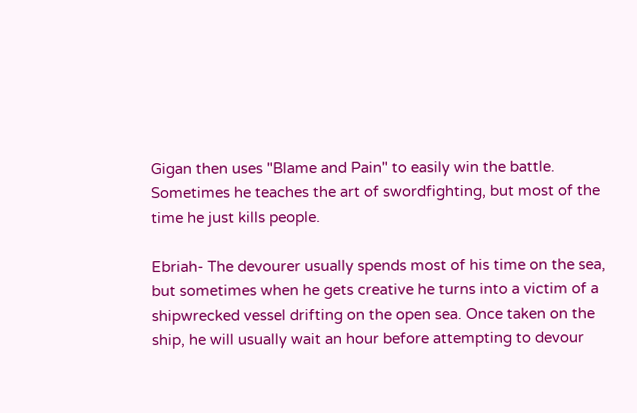Gigan then uses "Blame and Pain" to easily win the battle. Sometimes he teaches the art of swordfighting, but most of the time he just kills people.

Ebriah- The devourer usually spends most of his time on the sea, but sometimes when he gets creative he turns into a victim of a shipwrecked vessel drifting on the open sea. Once taken on the ship, he will usually wait an hour before attempting to devour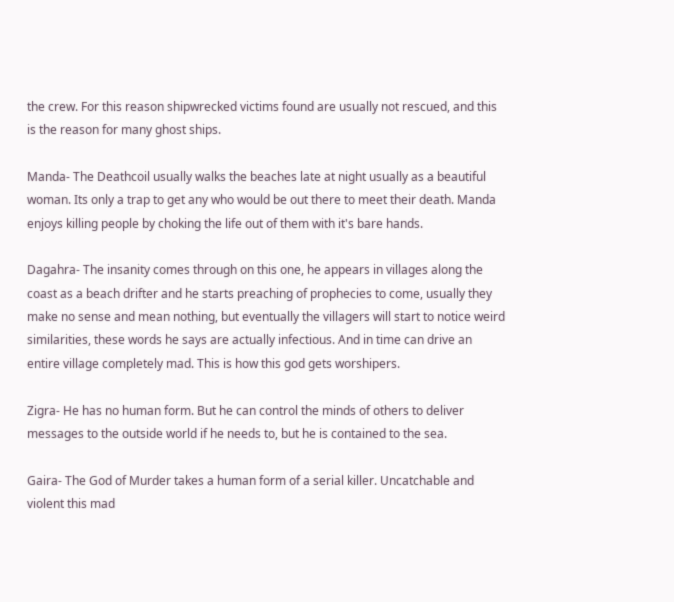the crew. For this reason shipwrecked victims found are usually not rescued, and this is the reason for many ghost ships.

Manda- The Deathcoil usually walks the beaches late at night usually as a beautiful woman. Its only a trap to get any who would be out there to meet their death. Manda enjoys killing people by choking the life out of them with it's bare hands.

Dagahra- The insanity comes through on this one, he appears in villages along the coast as a beach drifter and he starts preaching of prophecies to come, usually they make no sense and mean nothing, but eventually the villagers will start to notice weird similarities, these words he says are actually infectious. And in time can drive an entire village completely mad. This is how this god gets worshipers.

Zigra- He has no human form. But he can control the minds of others to deliver messages to the outside world if he needs to, but he is contained to the sea.

Gaira- The God of Murder takes a human form of a serial killer. Uncatchable and violent this mad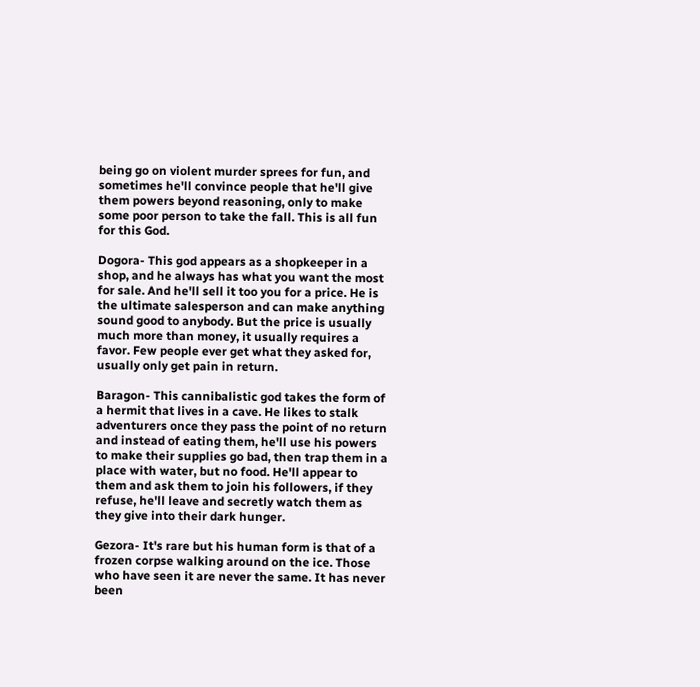being go on violent murder sprees for fun, and sometimes he'll convince people that he'll give them powers beyond reasoning, only to make some poor person to take the fall. This is all fun for this God.

Dogora- This god appears as a shopkeeper in a shop, and he always has what you want the most for sale. And he'll sell it too you for a price. He is the ultimate salesperson and can make anything sound good to anybody. But the price is usually much more than money, it usually requires a favor. Few people ever get what they asked for, usually only get pain in return.

Baragon- This cannibalistic god takes the form of a hermit that lives in a cave. He likes to stalk adventurers once they pass the point of no return and instead of eating them, he'll use his powers to make their supplies go bad, then trap them in a place with water, but no food. He'll appear to them and ask them to join his followers, if they refuse, he'll leave and secretly watch them as they give into their dark hunger.

Gezora- It's rare but his human form is that of a frozen corpse walking around on the ice. Those who have seen it are never the same. It has never been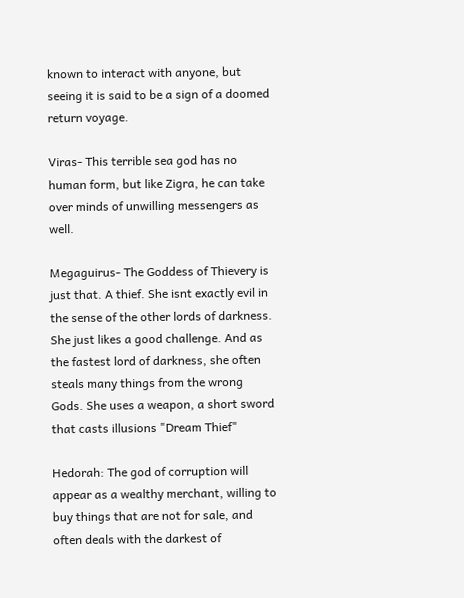known to interact with anyone, but seeing it is said to be a sign of a doomed return voyage.

Viras- This terrible sea god has no human form, but like Zigra, he can take over minds of unwilling messengers as well.

Megaguirus- The Goddess of Thievery is just that. A thief. She isnt exactly evil in the sense of the other lords of darkness. She just likes a good challenge. And as the fastest lord of darkness, she often steals many things from the wrong Gods. She uses a weapon, a short sword that casts illusions "Dream Thief"

Hedorah: The god of corruption will appear as a wealthy merchant, willing to buy things that are not for sale, and often deals with the darkest of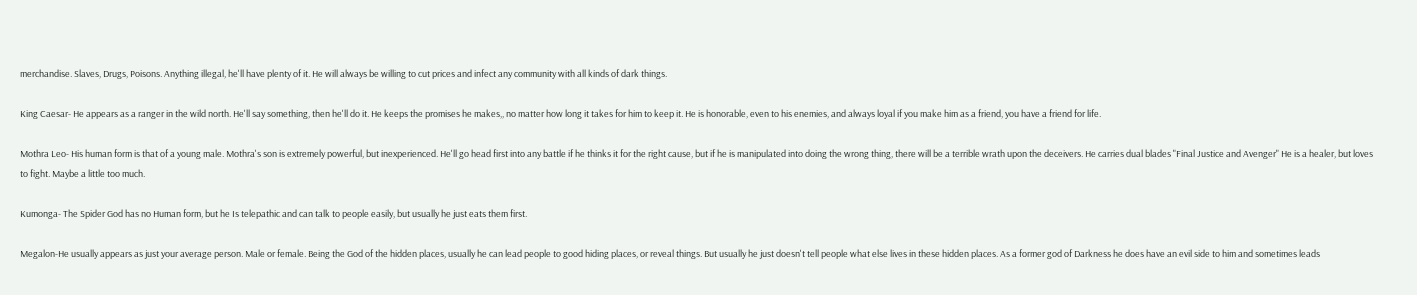merchandise. Slaves, Drugs, Poisons. Anything illegal, he'll have plenty of it. He will always be willing to cut prices and infect any community with all kinds of dark things.

King Caesar- He appears as a ranger in the wild north. He'll say something, then he'll do it. He keeps the promises he makes,, no matter how long it takes for him to keep it. He is honorable, even to his enemies, and always loyal if you make him as a friend, you have a friend for life.

Mothra Leo- His human form is that of a young male. Mothra's son is extremely powerful, but inexperienced. He'll go head first into any battle if he thinks it for the right cause, but if he is manipulated into doing the wrong thing, there will be a terrible wrath upon the deceivers. He carries dual blades "Final Justice and Avenger" He is a healer, but loves to fight. Maybe a little too much.

Kumonga- The Spider God has no Human form, but he Is telepathic and can talk to people easily, but usually he just eats them first.

Megalon-He usually appears as just your average person. Male or female. Being the God of the hidden places, usually he can lead people to good hiding places, or reveal things. But usually he just doesn't tell people what else lives in these hidden places. As a former god of Darkness he does have an evil side to him and sometimes leads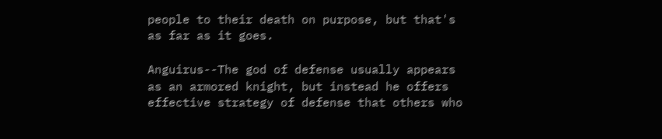people to their death on purpose, but that's as far as it goes.

Anguirus--The god of defense usually appears as an armored knight, but instead he offers effective strategy of defense that others who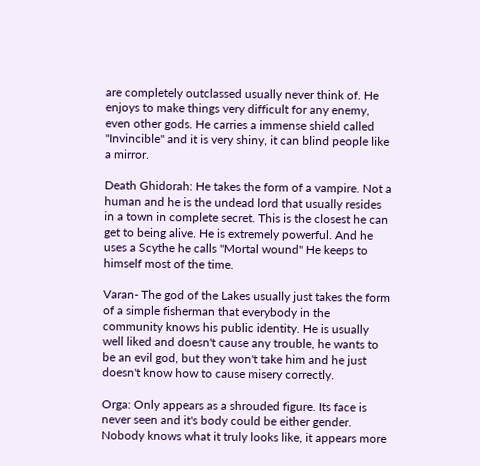are completely outclassed usually never think of. He enjoys to make things very difficult for any enemy, even other gods. He carries a immense shield called "Invincible" and it is very shiny, it can blind people like a mirror.

Death Ghidorah: He takes the form of a vampire. Not a human and he is the undead lord that usually resides in a town in complete secret. This is the closest he can get to being alive. He is extremely powerful. And he uses a Scythe he calls "Mortal wound" He keeps to himself most of the time.

Varan- The god of the Lakes usually just takes the form of a simple fisherman that everybody in the community knows his public identity. He is usually well liked and doesn't cause any trouble, he wants to be an evil god, but they won't take him and he just doesn't know how to cause misery correctly.

Orga: Only appears as a shrouded figure. Its face is never seen and it's body could be either gender. Nobody knows what it truly looks like, it appears more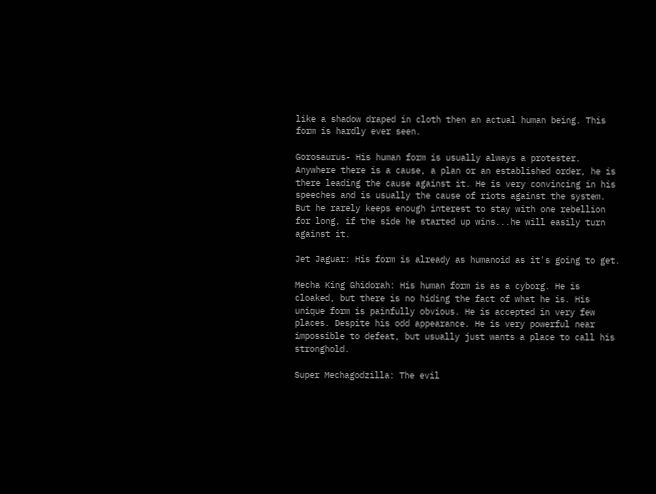like a shadow draped in cloth then an actual human being. This form is hardly ever seen.

Gorosaurus- His human form is usually always a protester. Anywhere there is a cause, a plan or an established order, he is there leading the cause against it. He is very convincing in his speeches and is usually the cause of riots against the system. But he rarely keeps enough interest to stay with one rebellion for long, if the side he started up wins...he will easily turn against it.

Jet Jaguar: His form is already as humanoid as it's going to get.

Mecha King Ghidorah: His human form is as a cyborg. He is cloaked, but there is no hiding the fact of what he is. His unique form is painfully obvious. He is accepted in very few places. Despite his odd appearance. He is very powerful near impossible to defeat, but usually just wants a place to call his stronghold.

Super Mechagodzilla: The evil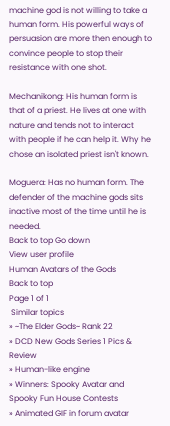machine god is not willing to take a human form. His powerful ways of persuasion are more then enough to convince people to stop their resistance with one shot.

Mechanikong: His human form is that of a priest. He lives at one with nature and tends not to interact with people if he can help it. Why he chose an isolated priest isn't known.

Moguera: Has no human form. The defender of the machine gods sits inactive most of the time until he is needed.
Back to top Go down
View user profile
Human Avatars of the Gods
Back to top
Page 1 of 1
 Similar topics
» ~The Elder Gods~ Rank 22
» DCD New Gods Series 1 Pics & Review
» Human-like engine
» Winners: Spooky Avatar and Spooky Fun House Contests
» Animated GIF in forum avatar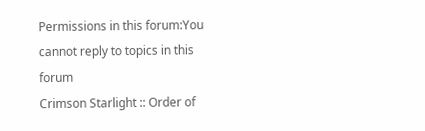Permissions in this forum:You cannot reply to topics in this forum
Crimson Starlight :: Order of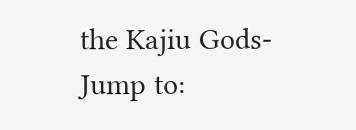the Kajiu Gods-
Jump to: